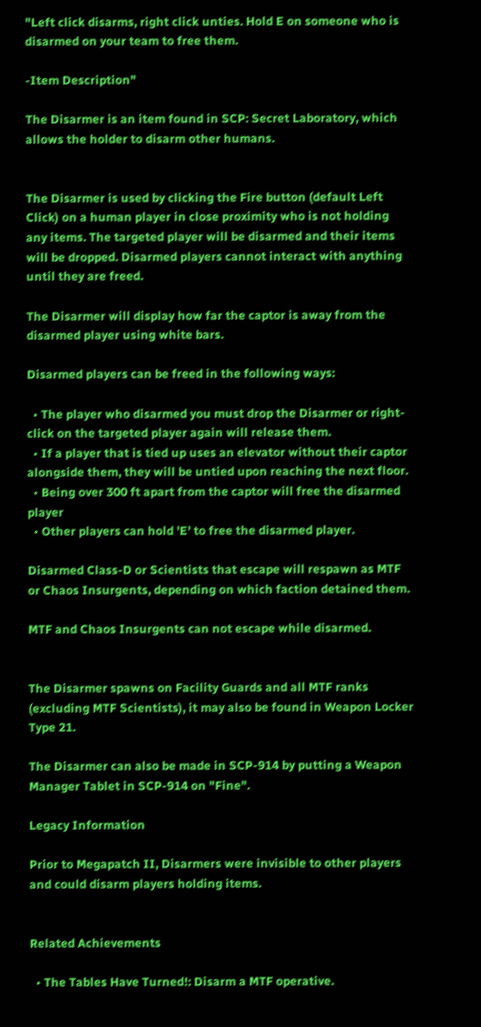"Left click disarms, right click unties. Hold E on someone who is disarmed on your team to free them.

-Item Description"

The Disarmer is an item found in SCP: Secret Laboratory, which allows the holder to disarm other humans.


The Disarmer is used by clicking the Fire button (default Left Click) on a human player in close proximity who is not holding any items. The targeted player will be disarmed and their items will be dropped. Disarmed players cannot interact with anything until they are freed.

The Disarmer will display how far the captor is away from the disarmed player using white bars.

Disarmed players can be freed in the following ways:

  • The player who disarmed you must drop the Disarmer or right-click on the targeted player again will release them.
  • If a player that is tied up uses an elevator without their captor alongside them, they will be untied upon reaching the next floor.
  • Being over 300 ft apart from the captor will free the disarmed player
  • Other players can hold 'E' to free the disarmed player.

Disarmed Class-D or Scientists that escape will respawn as MTF or Chaos Insurgents, depending on which faction detained them.

MTF and Chaos Insurgents can not escape while disarmed.


The Disarmer spawns on Facility Guards and all MTF ranks (excluding MTF Scientists), it may also be found in Weapon Locker Type 21.

The Disarmer can also be made in SCP-914 by putting a Weapon Manager Tablet in SCP-914 on "Fine".

Legacy Information

Prior to Megapatch II, Disarmers were invisible to other players and could disarm players holding items.


Related Achievements

  • The Tables Have Turned!: Disarm a MTF operative.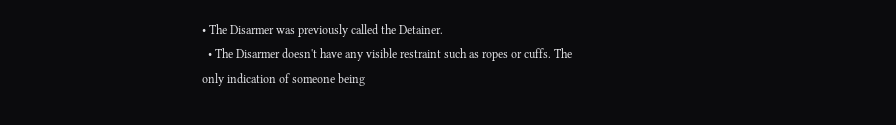• The Disarmer was previously called the Detainer.
  • The Disarmer doesn't have any visible restraint such as ropes or cuffs. The only indication of someone being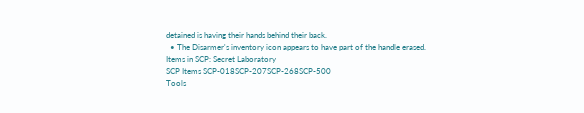detained is having their hands behind their back.
  • The Disarmer's inventory icon appears to have part of the handle erased.
Items in SCP: Secret Laboratory
SCP Items SCP-018SCP-207SCP-268SCP-500
Tools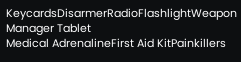KeycardsDisarmerRadioFlashlightWeapon Manager Tablet
Medical AdrenalineFirst Aid KitPainkillers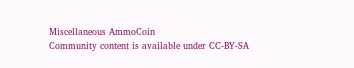Miscellaneous AmmoCoin
Community content is available under CC-BY-SA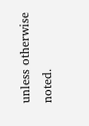unless otherwise noted.